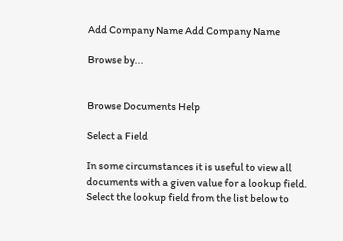Add Company Name Add Company Name

Browse by...


Browse Documents Help

Select a Field

In some circumstances it is useful to view all documents with a given value for a lookup field. Select the lookup field from the list below to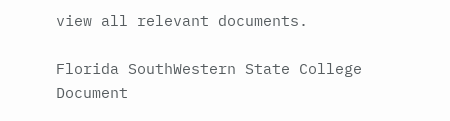view all relevant documents.

Florida SouthWestern State College Document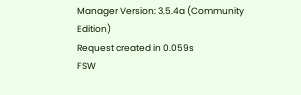Manager Version: 3.5.4a (Community Edition)
Request created in 0.059s
FSW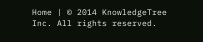Home | © 2014 KnowledgeTree Inc. All rights reserved.